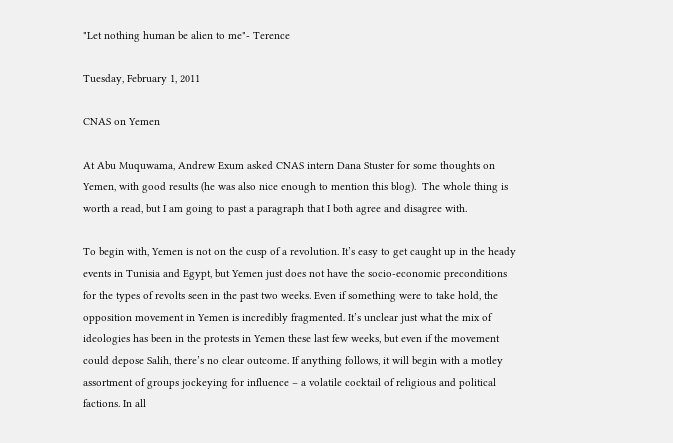"Let nothing human be alien to me"- Terence

Tuesday, February 1, 2011

CNAS on Yemen

At Abu Muquwama, Andrew Exum asked CNAS intern Dana Stuster for some thoughts on Yemen, with good results (he was also nice enough to mention this blog).  The whole thing is worth a read, but I am going to past a paragraph that I both agree and disagree with.

To begin with, Yemen is not on the cusp of a revolution. It’s easy to get caught up in the heady events in Tunisia and Egypt, but Yemen just does not have the socio-economic preconditions for the types of revolts seen in the past two weeks. Even if something were to take hold, the opposition movement in Yemen is incredibly fragmented. It’s unclear just what the mix of ideologies has been in the protests in Yemen these last few weeks, but even if the movement could depose Salih, there’s no clear outcome. If anything follows, it will begin with a motley assortment of groups jockeying for influence – a volatile cocktail of religious and political factions. In all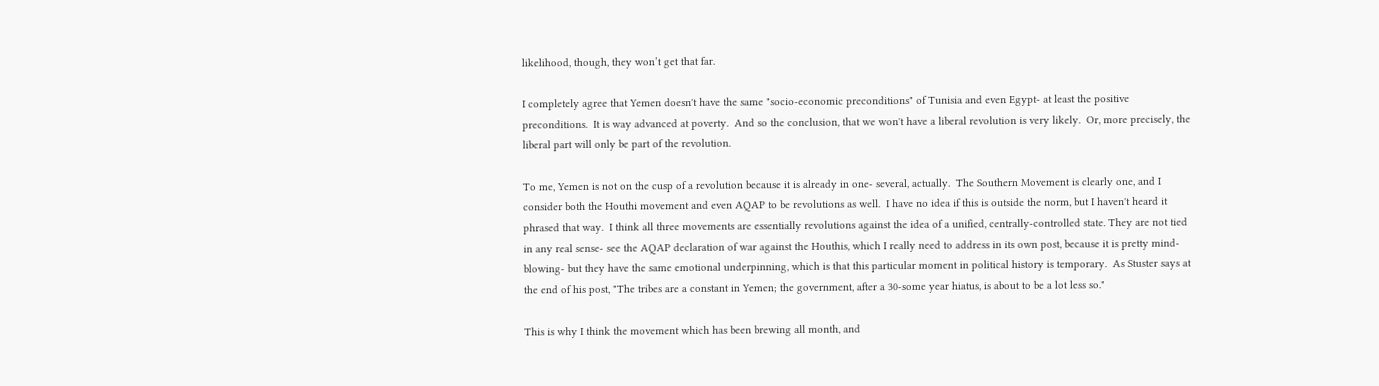likelihood, though, they won’t get that far.

I completely agree that Yemen doesn't have the same "socio-economic preconditions" of Tunisia and even Egypt- at least the positive preconditions.  It is way advanced at poverty.  And so the conclusion, that we won't have a liberal revolution is very likely.  Or, more precisely, the liberal part will only be part of the revolution.

To me, Yemen is not on the cusp of a revolution because it is already in one- several, actually.  The Southern Movement is clearly one, and I consider both the Houthi movement and even AQAP to be revolutions as well.  I have no idea if this is outside the norm, but I haven't heard it phrased that way.  I think all three movements are essentially revolutions against the idea of a unified, centrally-controlled state. They are not tied in any real sense- see the AQAP declaration of war against the Houthis, which I really need to address in its own post, because it is pretty mind-blowing- but they have the same emotional underpinning, which is that this particular moment in political history is temporary.  As Stuster says at the end of his post, "The tribes are a constant in Yemen; the government, after a 30-some year hiatus, is about to be a lot less so."

This is why I think the movement which has been brewing all month, and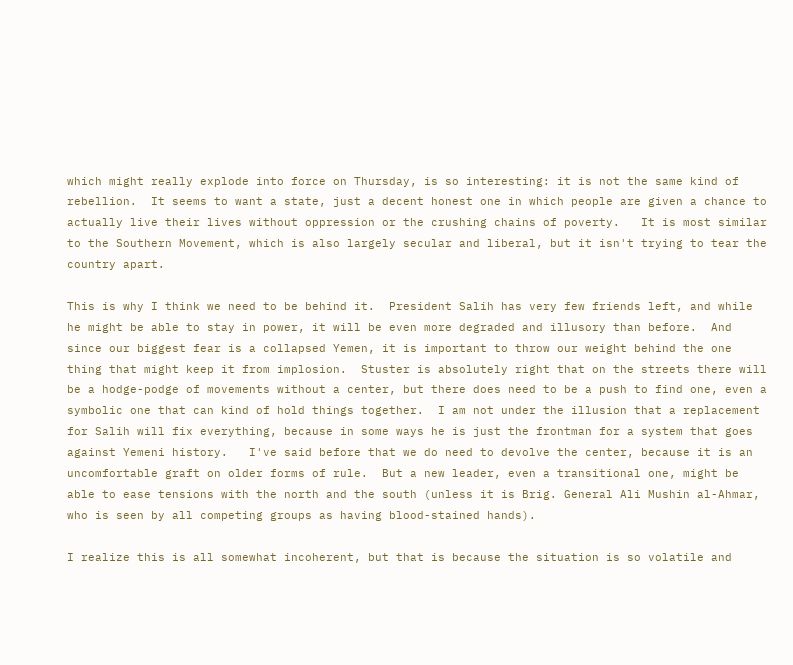which might really explode into force on Thursday, is so interesting: it is not the same kind of rebellion.  It seems to want a state, just a decent honest one in which people are given a chance to actually live their lives without oppression or the crushing chains of poverty.   It is most similar to the Southern Movement, which is also largely secular and liberal, but it isn't trying to tear the country apart.

This is why I think we need to be behind it.  President Salih has very few friends left, and while he might be able to stay in power, it will be even more degraded and illusory than before.  And since our biggest fear is a collapsed Yemen, it is important to throw our weight behind the one thing that might keep it from implosion.  Stuster is absolutely right that on the streets there will be a hodge-podge of movements without a center, but there does need to be a push to find one, even a symbolic one that can kind of hold things together.  I am not under the illusion that a replacement for Salih will fix everything, because in some ways he is just the frontman for a system that goes against Yemeni history.   I've said before that we do need to devolve the center, because it is an uncomfortable graft on older forms of rule.  But a new leader, even a transitional one, might be able to ease tensions with the north and the south (unless it is Brig. General Ali Mushin al-Ahmar, who is seen by all competing groups as having blood-stained hands).

I realize this is all somewhat incoherent, but that is because the situation is so volatile and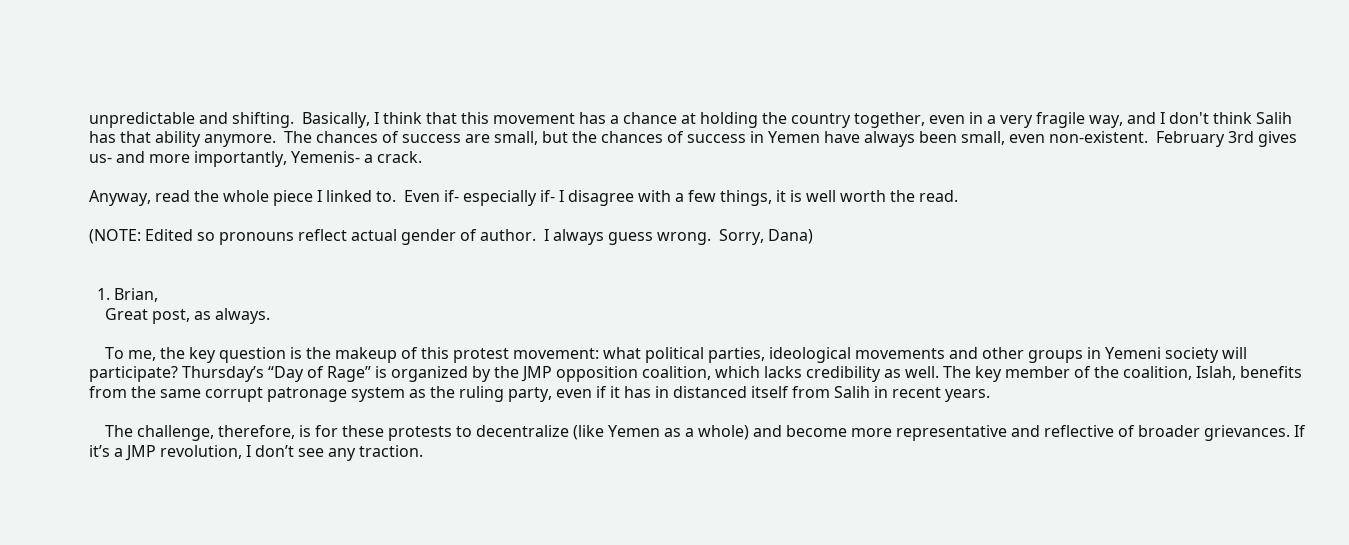unpredictable and shifting.  Basically, I think that this movement has a chance at holding the country together, even in a very fragile way, and I don't think Salih has that ability anymore.  The chances of success are small, but the chances of success in Yemen have always been small, even non-existent.  February 3rd gives us- and more importantly, Yemenis- a crack.

Anyway, read the whole piece I linked to.  Even if- especially if- I disagree with a few things, it is well worth the read.

(NOTE: Edited so pronouns reflect actual gender of author.  I always guess wrong.  Sorry, Dana)


  1. Brian,
    Great post, as always.

    To me, the key question is the makeup of this protest movement: what political parties, ideological movements and other groups in Yemeni society will participate? Thursday’s “Day of Rage” is organized by the JMP opposition coalition, which lacks credibility as well. The key member of the coalition, Islah, benefits from the same corrupt patronage system as the ruling party, even if it has in distanced itself from Salih in recent years.

    The challenge, therefore, is for these protests to decentralize (like Yemen as a whole) and become more representative and reflective of broader grievances. If it’s a JMP revolution, I don’t see any traction.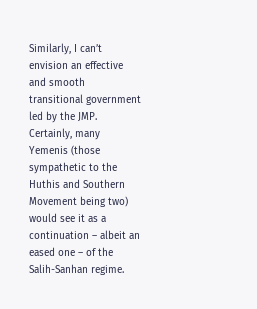Similarly, I can’t envision an effective and smooth transitional government led by the JMP. Certainly, many Yemenis (those sympathetic to the Huthis and Southern Movement being two) would see it as a continuation – albeit an eased one – of the Salih-Sanhan regime.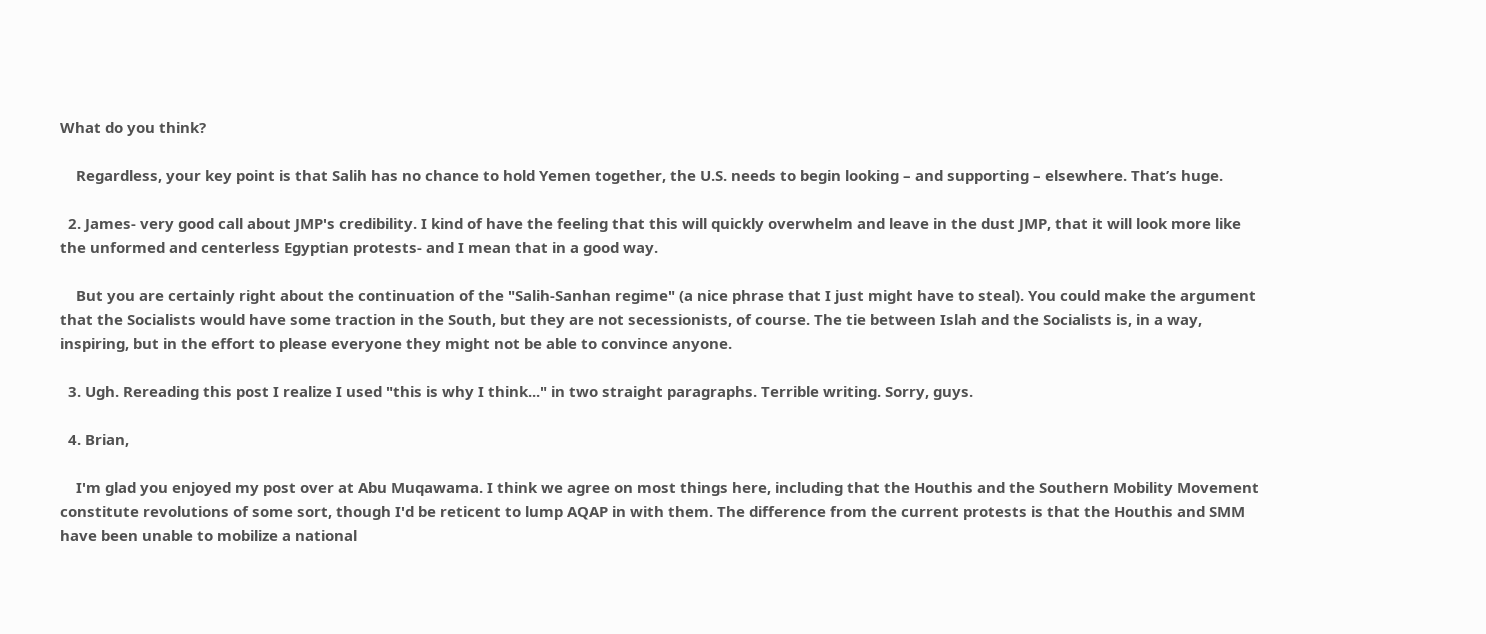What do you think?

    Regardless, your key point is that Salih has no chance to hold Yemen together, the U.S. needs to begin looking – and supporting – elsewhere. That’s huge.

  2. James- very good call about JMP's credibility. I kind of have the feeling that this will quickly overwhelm and leave in the dust JMP, that it will look more like the unformed and centerless Egyptian protests- and I mean that in a good way.

    But you are certainly right about the continuation of the "Salih-Sanhan regime" (a nice phrase that I just might have to steal). You could make the argument that the Socialists would have some traction in the South, but they are not secessionists, of course. The tie between Islah and the Socialists is, in a way, inspiring, but in the effort to please everyone they might not be able to convince anyone.

  3. Ugh. Rereading this post I realize I used "this is why I think..." in two straight paragraphs. Terrible writing. Sorry, guys.

  4. Brian,

    I'm glad you enjoyed my post over at Abu Muqawama. I think we agree on most things here, including that the Houthis and the Southern Mobility Movement constitute revolutions of some sort, though I'd be reticent to lump AQAP in with them. The difference from the current protests is that the Houthis and SMM have been unable to mobilize a national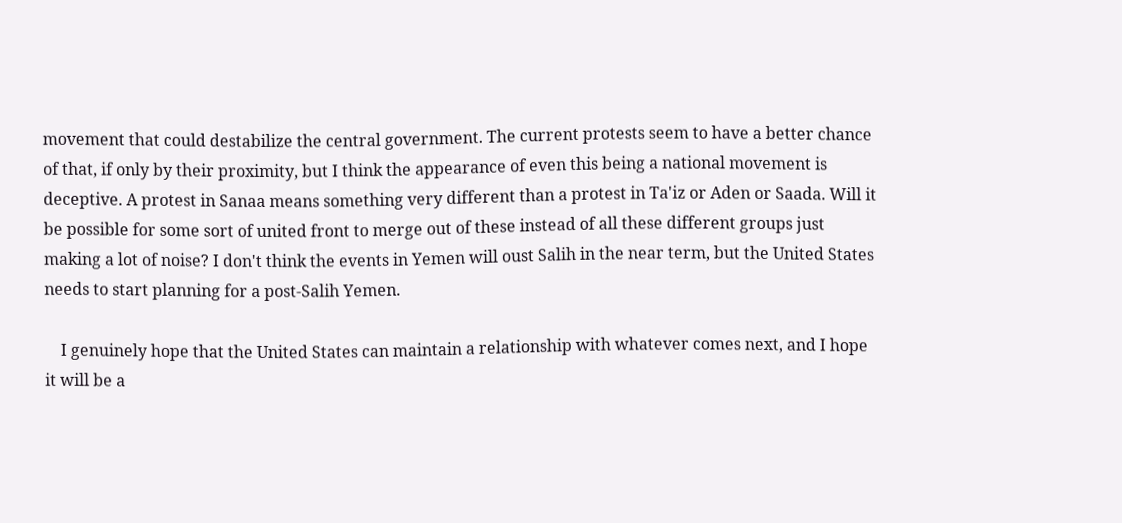movement that could destabilize the central government. The current protests seem to have a better chance of that, if only by their proximity, but I think the appearance of even this being a national movement is deceptive. A protest in Sanaa means something very different than a protest in Ta'iz or Aden or Saada. Will it be possible for some sort of united front to merge out of these instead of all these different groups just making a lot of noise? I don't think the events in Yemen will oust Salih in the near term, but the United States needs to start planning for a post-Salih Yemen.

    I genuinely hope that the United States can maintain a relationship with whatever comes next, and I hope it will be a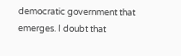democratic government that emerges. I doubt that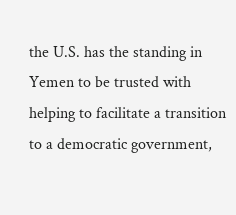the U.S. has the standing in Yemen to be trusted with helping to facilitate a transition to a democratic government,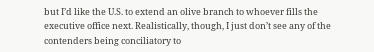but I’d like the U.S. to extend an olive branch to whoever fills the executive office next. Realistically, though, I just don’t see any of the contenders being conciliatory to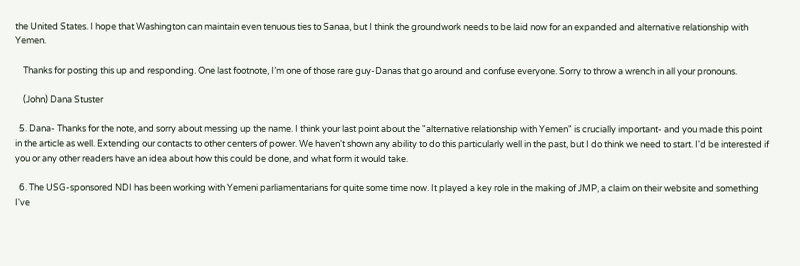the United States. I hope that Washington can maintain even tenuous ties to Sanaa, but I think the groundwork needs to be laid now for an expanded and alternative relationship with Yemen.

    Thanks for posting this up and responding. One last footnote, I’m one of those rare guy-Danas that go around and confuse everyone. Sorry to throw a wrench in all your pronouns.

    (John) Dana Stuster

  5. Dana- Thanks for the note, and sorry about messing up the name. I think your last point about the "alternative relationship with Yemen" is crucially important- and you made this point in the article as well. Extending our contacts to other centers of power. We haven't shown any ability to do this particularly well in the past, but I do think we need to start. I'd be interested if you or any other readers have an idea about how this could be done, and what form it would take.

  6. The USG-sponsored NDI has been working with Yemeni parliamentarians for quite some time now. It played a key role in the making of JMP, a claim on their website and something I've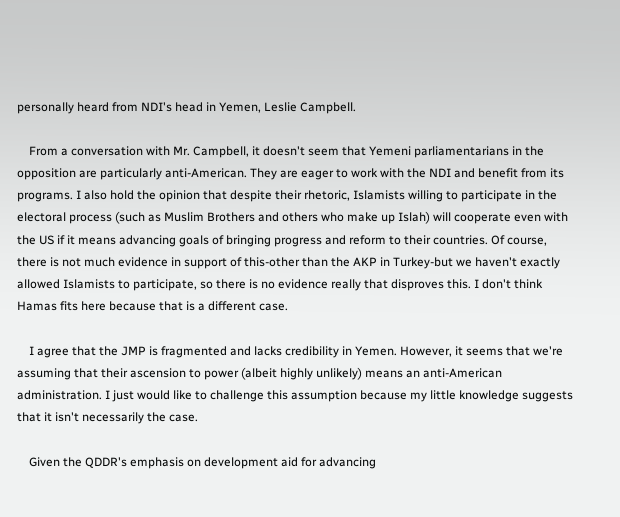personally heard from NDI's head in Yemen, Leslie Campbell.

    From a conversation with Mr. Campbell, it doesn't seem that Yemeni parliamentarians in the opposition are particularly anti-American. They are eager to work with the NDI and benefit from its programs. I also hold the opinion that despite their rhetoric, Islamists willing to participate in the electoral process (such as Muslim Brothers and others who make up Islah) will cooperate even with the US if it means advancing goals of bringing progress and reform to their countries. Of course, there is not much evidence in support of this-other than the AKP in Turkey-but we haven't exactly allowed Islamists to participate, so there is no evidence really that disproves this. I don't think Hamas fits here because that is a different case.

    I agree that the JMP is fragmented and lacks credibility in Yemen. However, it seems that we're assuming that their ascension to power (albeit highly unlikely) means an anti-American administration. I just would like to challenge this assumption because my little knowledge suggests that it isn't necessarily the case.

    Given the QDDR's emphasis on development aid for advancing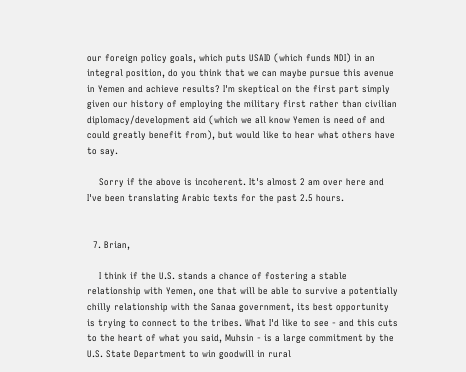our foreign policy goals, which puts USAID (which funds NDI) in an integral position, do you think that we can maybe pursue this avenue in Yemen and achieve results? I'm skeptical on the first part simply given our history of employing the military first rather than civilian diplomacy/development aid (which we all know Yemen is need of and could greatly benefit from), but would like to hear what others have to say.

    Sorry if the above is incoherent. It's almost 2 am over here and I've been translating Arabic texts for the past 2.5 hours.


  7. Brian,

    I think if the U.S. stands a chance of fostering a stable relationship with Yemen, one that will be able to survive a potentially chilly relationship with the Sanaa government, its best opportunity is trying to connect to the tribes. What I'd like to see - and this cuts to the heart of what you said, Muhsin - is a large commitment by the U.S. State Department to win goodwill in rural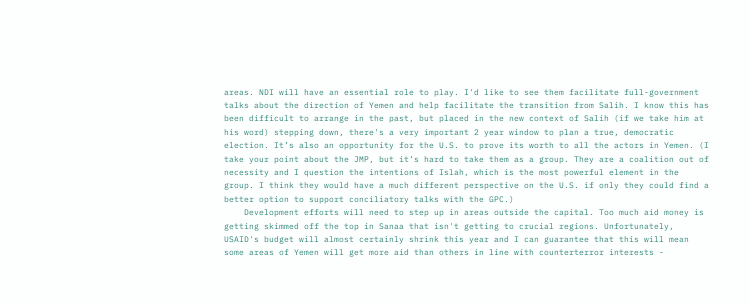areas. NDI will have an essential role to play. I'd like to see them facilitate full-government talks about the direction of Yemen and help facilitate the transition from Salih. I know this has been difficult to arrange in the past, but placed in the new context of Salih (if we take him at his word) stepping down, there's a very important 2 year window to plan a true, democratic election. It’s also an opportunity for the U.S. to prove its worth to all the actors in Yemen. (I take your point about the JMP, but it’s hard to take them as a group. They are a coalition out of necessity and I question the intentions of Islah, which is the most powerful element in the group. I think they would have a much different perspective on the U.S. if only they could find a better option to support conciliatory talks with the GPC.)
    Development efforts will need to step up in areas outside the capital. Too much aid money is getting skimmed off the top in Sanaa that isn't getting to crucial regions. Unfortunately, USAID's budget will almost certainly shrink this year and I can guarantee that this will mean some areas of Yemen will get more aid than others in line with counterterror interests -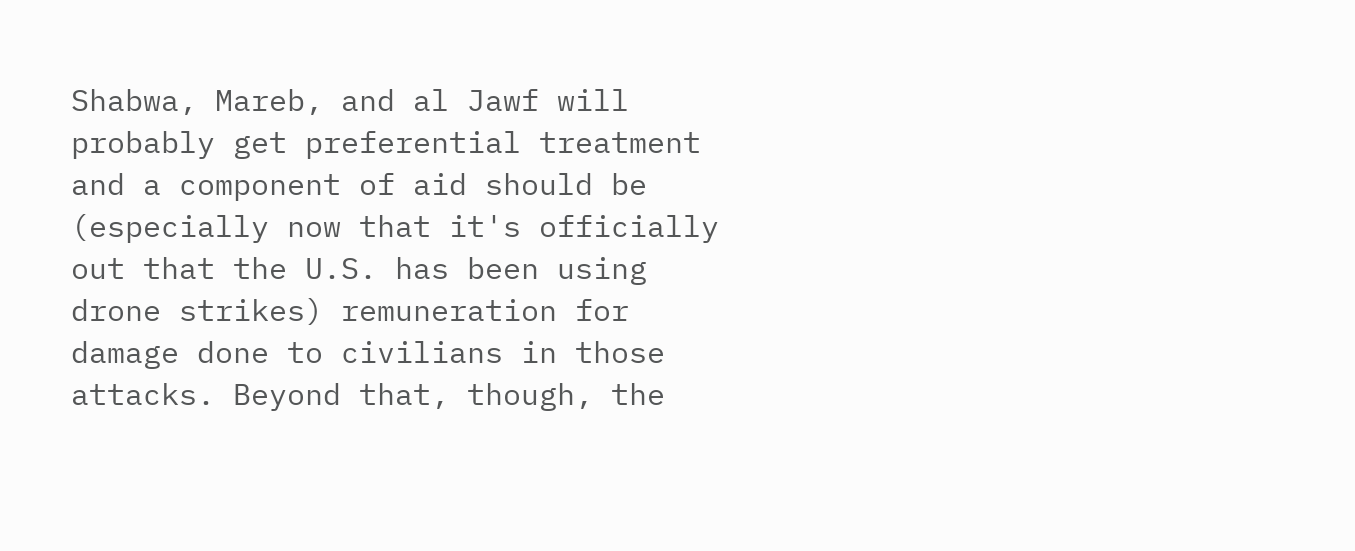Shabwa, Mareb, and al Jawf will probably get preferential treatment and a component of aid should be (especially now that it's officially out that the U.S. has been using drone strikes) remuneration for damage done to civilians in those attacks. Beyond that, though, the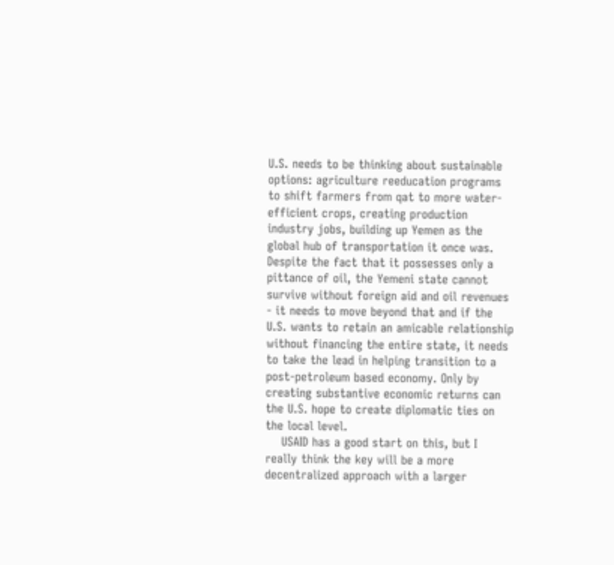U.S. needs to be thinking about sustainable options: agriculture reeducation programs to shift farmers from qat to more water-efficient crops, creating production industry jobs, building up Yemen as the global hub of transportation it once was. Despite the fact that it possesses only a pittance of oil, the Yemeni state cannot survive without foreign aid and oil revenues - it needs to move beyond that and if the U.S. wants to retain an amicable relationship without financing the entire state, it needs to take the lead in helping transition to a post-petroleum based economy. Only by creating substantive economic returns can the U.S. hope to create diplomatic ties on the local level.
    USAID has a good start on this, but I really think the key will be a more decentralized approach with a larger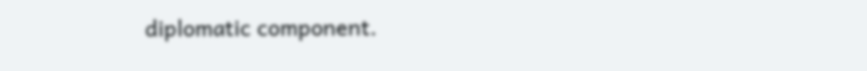diplomatic component.